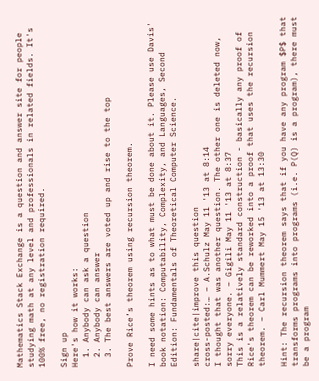Mathematics Stack Exchange is a question and answer site for people studying math at any level and professionals in related fields. It's 100% free, no registration required.

Sign up
Here's how it works:
  1. Anybody can ask a question
  2. Anybody can answer
  3. The best answers are voted up and rise to the top

Prove Rice’s theorem using recursion theorem.

I need some hints as to what must be done about it. Please use Davis' book notation: Computability, Complexity, and Languages, Second Edition: Fundamentals of Theoretical Computer Science.

share|cite|improve this question
cross-posted:… – A.Schulz May 11 '13 at 8:14
I thought that was another question. The other one is deleted now, sorry everyone. – Gigili May 11 '13 at 8:37
This is a relatively standard construction - basically any proof of Rice's theorem can be reworked into a proof that uses the recursion theorem. – Carl Mummert May 15 '13 at 13:30

Hint: The recursion theorem says that if you have any program $P$ that transforms programs into programs (i.e. P(Q) is a program), there must be a program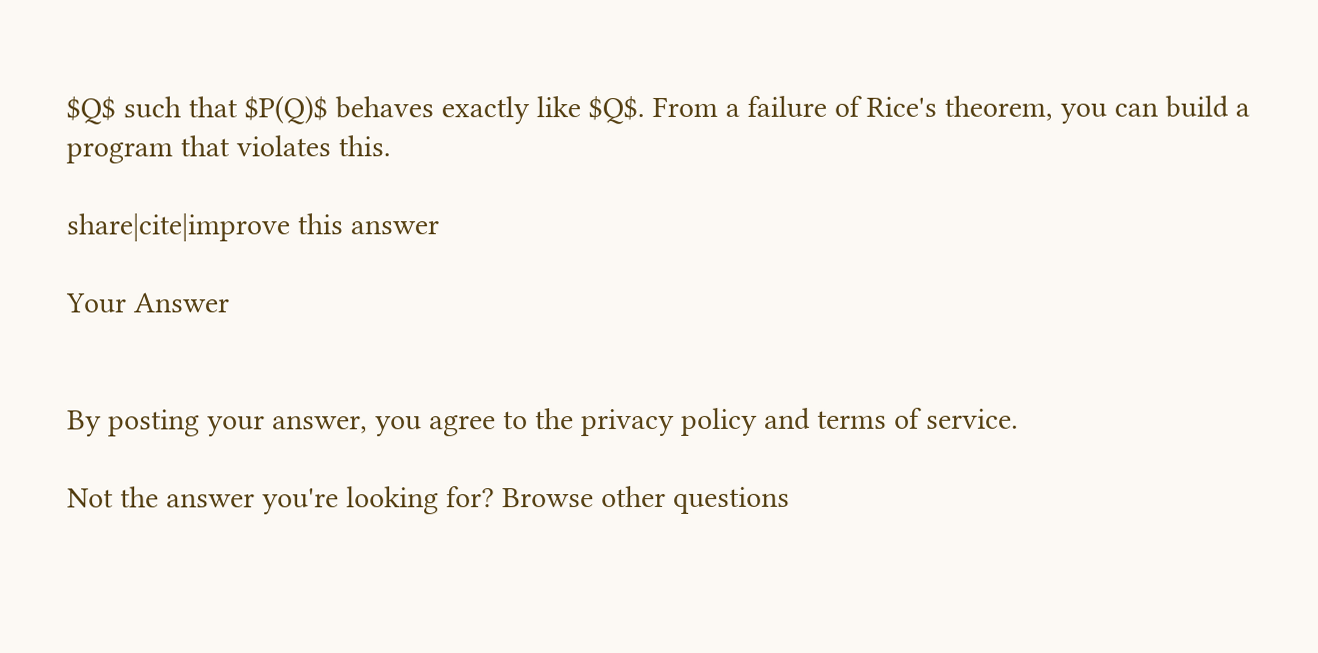$Q$ such that $P(Q)$ behaves exactly like $Q$. From a failure of Rice's theorem, you can build a program that violates this.

share|cite|improve this answer

Your Answer


By posting your answer, you agree to the privacy policy and terms of service.

Not the answer you're looking for? Browse other questions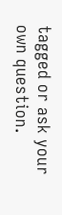tagged or ask your own question.